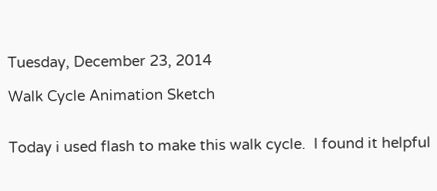Tuesday, December 23, 2014

Walk Cycle Animation Sketch


Today i used flash to make this walk cycle.  I found it helpful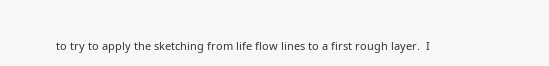to try to apply the sketching from life flow lines to a first rough layer.  I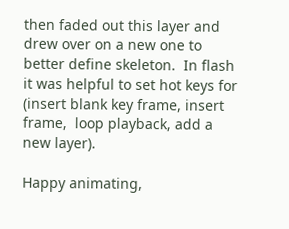then faded out this layer and drew over on a new one to better define skeleton.  In flash it was helpful to set hot keys for (insert blank key frame, insert frame,  loop playback, add a new layer).

Happy animating,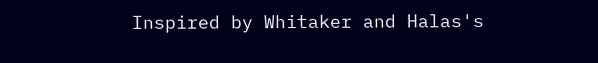Inspired by Whitaker and Halas's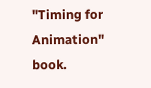"Timing for Animation" book.